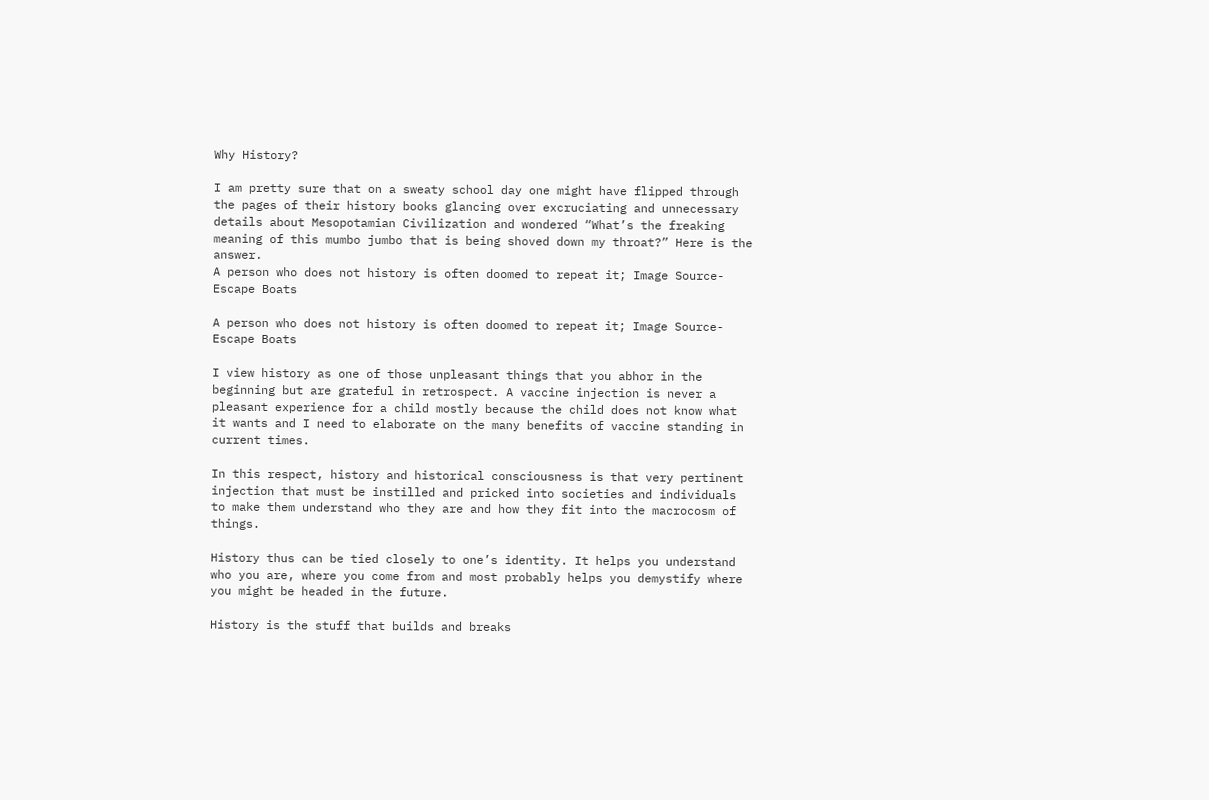Why History?

I am pretty sure that on a sweaty school day one might have flipped through the pages of their history books glancing over excruciating and unnecessary details about Mesopotamian Civilization and wondered “What’s the freaking meaning of this mumbo jumbo that is being shoved down my throat?” Here is the answer.
A person who does not history is often doomed to repeat it; Image Source- Escape Boats

A person who does not history is often doomed to repeat it; Image Source- Escape Boats

I view history as one of those unpleasant things that you abhor in the beginning but are grateful in retrospect. A vaccine injection is never a pleasant experience for a child mostly because the child does not know what it wants and I need to elaborate on the many benefits of vaccine standing in current times.

In this respect, history and historical consciousness is that very pertinent injection that must be instilled and pricked into societies and individuals to make them understand who they are and how they fit into the macrocosm of things.

History thus can be tied closely to one’s identity. It helps you understand who you are, where you come from and most probably helps you demystify where you might be headed in the future.

History is the stuff that builds and breaks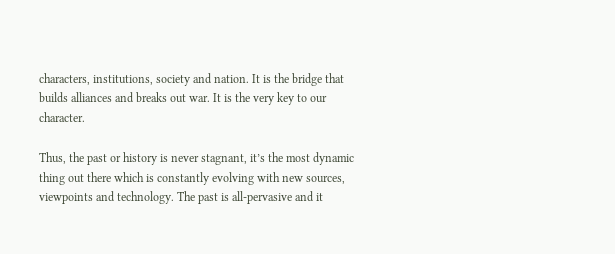characters, institutions, society and nation. It is the bridge that builds alliances and breaks out war. It is the very key to our character.

Thus, the past or history is never stagnant, it’s the most dynamic thing out there which is constantly evolving with new sources, viewpoints and technology. The past is all-pervasive and it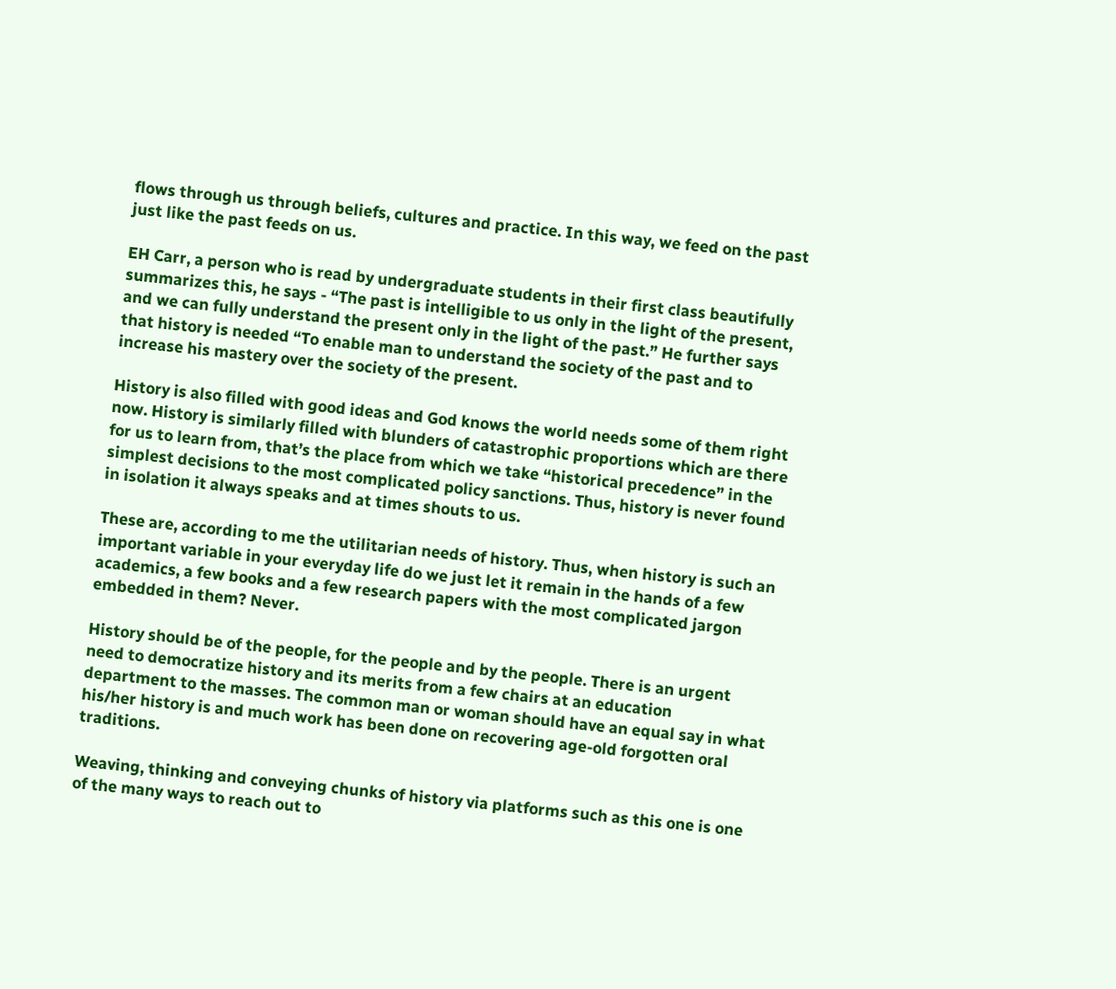flows through us through beliefs, cultures and practice. In this way, we feed on the past just like the past feeds on us.

EH Carr, a person who is read by undergraduate students in their first class beautifully summarizes this, he says - “The past is intelligible to us only in the light of the present, and we can fully understand the present only in the light of the past.” He further says that history is needed “To enable man to understand the society of the past and to increase his mastery over the society of the present.

History is also filled with good ideas and God knows the world needs some of them right now. History is similarly filled with blunders of catastrophic proportions which are there for us to learn from, that’s the place from which we take “historical precedence” in the simplest decisions to the most complicated policy sanctions. Thus, history is never found in isolation it always speaks and at times shouts to us.

These are, according to me the utilitarian needs of history. Thus, when history is such an important variable in your everyday life do we just let it remain in the hands of a few academics, a few books and a few research papers with the most complicated jargon embedded in them? Never.

History should be of the people, for the people and by the people. There is an urgent need to democratize history and its merits from a few chairs at an education department to the masses. The common man or woman should have an equal say in what his/her history is and much work has been done on recovering age-old forgotten oral traditions.

Weaving, thinking and conveying chunks of history via platforms such as this one is one of the many ways to reach out to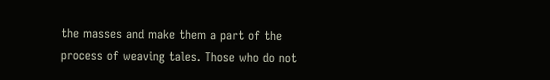the masses and make them a part of the process of weaving tales. Those who do not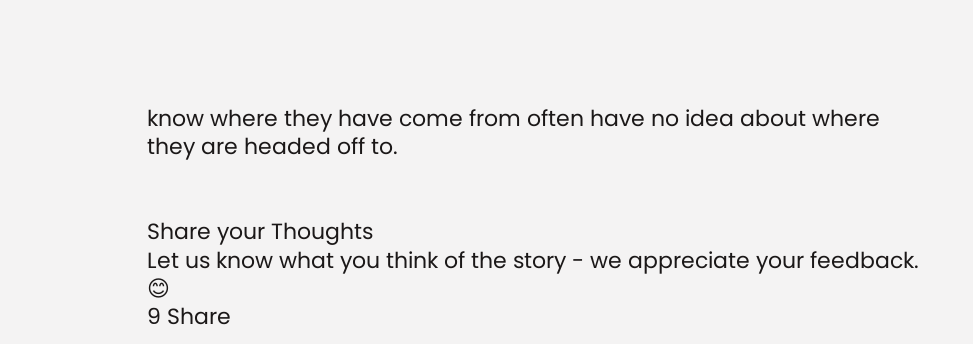know where they have come from often have no idea about where they are headed off to.


Share your Thoughts
Let us know what you think of the story - we appreciate your feedback. 😊
9 Share